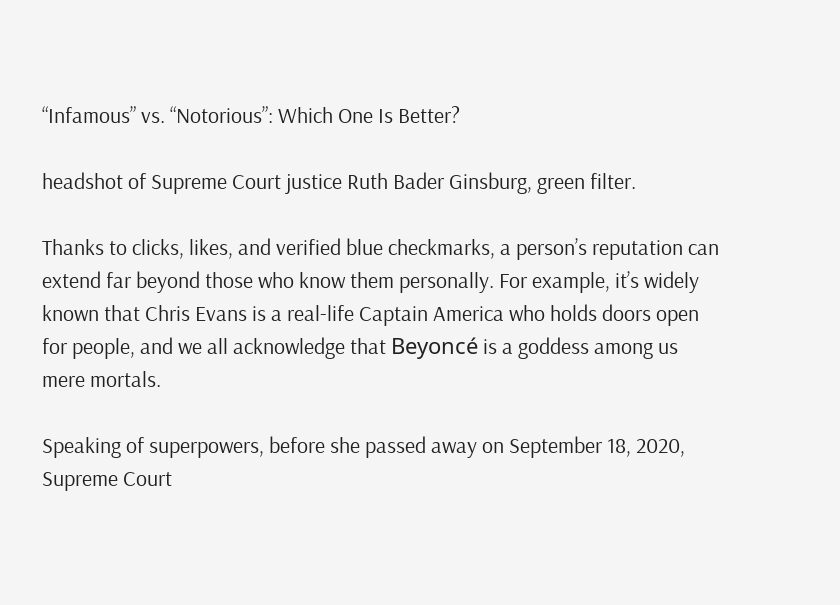“Infamous” vs. “Notorious”: Which One Is Better?

headshot of Supreme Court justice Ruth Bader Ginsburg, green filter.

Thanks to clicks, likes, and verified blue checkmarks, a person’s reputation can extend far beyond those who know them personally. For example, it’s widely known that Chris Evans is a real-life Captain America who holds doors open for people, and we all acknowledge that Beyoncé is a goddess among us mere mortals.

Speaking of superpowers, before she passed away on September 18, 2020, Supreme Court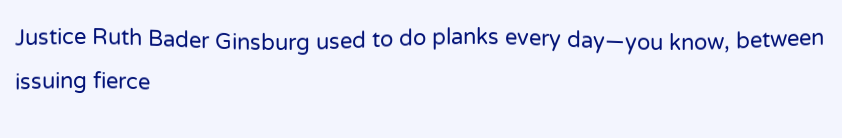Justice Ruth Bader Ginsburg used to do planks every day—you know, between issuing fierce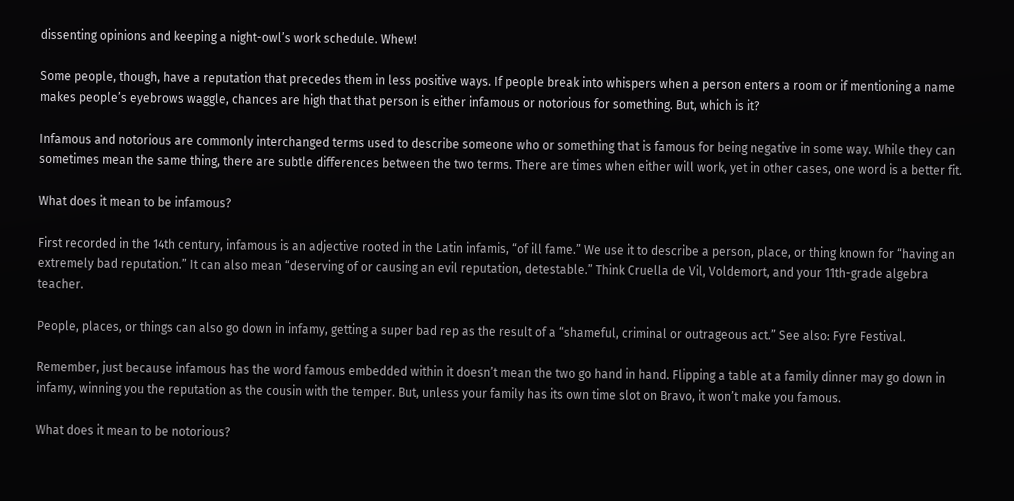dissenting opinions and keeping a night-owl’s work schedule. Whew!

Some people, though, have a reputation that precedes them in less positive ways. If people break into whispers when a person enters a room or if mentioning a name makes people’s eyebrows waggle, chances are high that that person is either infamous or notorious for something. But, which is it?

Infamous and notorious are commonly interchanged terms used to describe someone who or something that is famous for being negative in some way. While they can sometimes mean the same thing, there are subtle differences between the two terms. There are times when either will work, yet in other cases, one word is a better fit.

What does it mean to be infamous?

First recorded in the 14th century, infamous is an adjective rooted in the Latin infamis, “of ill fame.” We use it to describe a person, place, or thing known for “having an extremely bad reputation.” It can also mean “deserving of or causing an evil reputation, detestable.” Think Cruella de Vil, Voldemort, and your 11th-grade algebra teacher.

People, places, or things can also go down in infamy, getting a super bad rep as the result of a “shameful, criminal or outrageous act.” See also: Fyre Festival.

Remember, just because infamous has the word famous embedded within it doesn’t mean the two go hand in hand. Flipping a table at a family dinner may go down in infamy, winning you the reputation as the cousin with the temper. But, unless your family has its own time slot on Bravo, it won’t make you famous.

What does it mean to be notorious?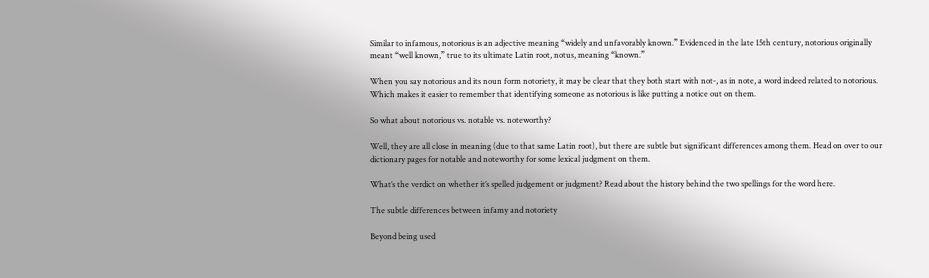Similar to infamous, notorious is an adjective meaning “widely and unfavorably known.” Evidenced in the late 15th century, notorious originally meant “well known,” true to its ultimate Latin root, notus, meaning “known.”

When you say notorious and its noun form notoriety, it may be clear that they both start with not-, as in note, a word indeed related to notorious. Which makes it easier to remember that identifying someone as notorious is like putting a notice out on them.

So what about notorious vs. notable vs. noteworthy?

Well, they are all close in meaning (due to that same Latin root), but there are subtle but significant differences among them. Head on over to our dictionary pages for notable and noteworthy for some lexical judgment on them.

What’s the verdict on whether it’s spelled judgement or judgment? Read about the history behind the two spellings for the word here.

The subtle differences between infamy and notoriety

Beyond being used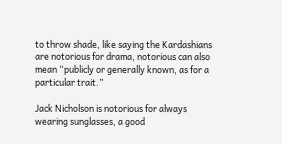to throw shade, like saying the Kardashians are notorious for drama, notorious can also mean “publicly or generally known, as for a particular trait.”

Jack Nicholson is notorious for always wearing sunglasses, a good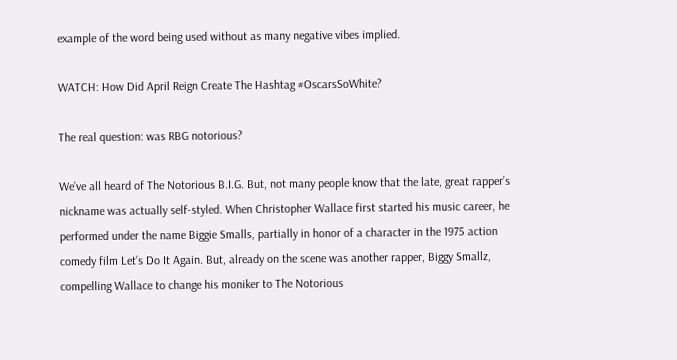example of the word being used without as many negative vibes implied.

WATCH: How Did April Reign Create The Hashtag #OscarsSoWhite?

The real question: was RBG notorious?

We’ve all heard of The Notorious B.I.G. But, not many people know that the late, great rapper’s nickname was actually self-styled. When Christopher Wallace first started his music career, he performed under the name Biggie Smalls, partially in honor of a character in the 1975 action comedy film Let’s Do It Again. But, already on the scene was another rapper, Biggy Smallz, compelling Wallace to change his moniker to The Notorious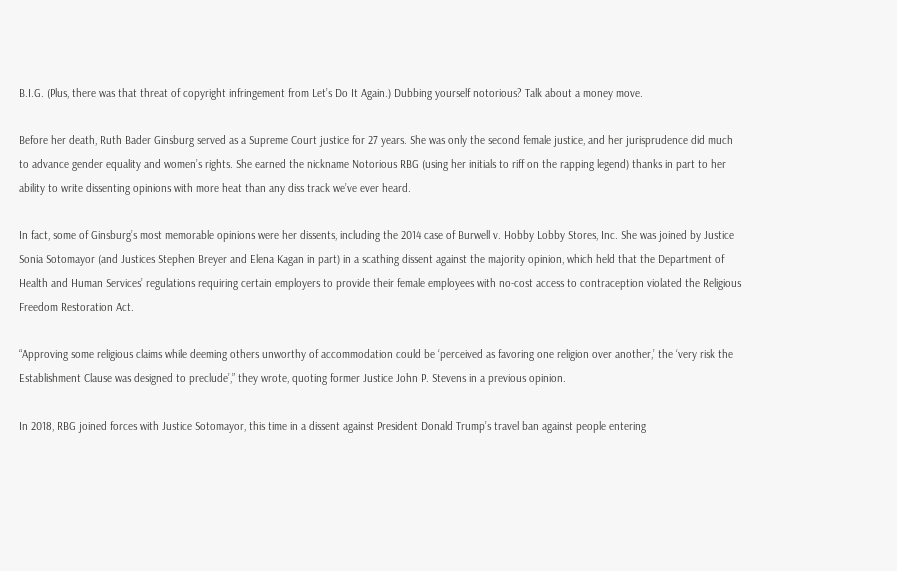B.I.G. (Plus, there was that threat of copyright infringement from Let’s Do It Again.) Dubbing yourself notorious? Talk about a money move.

Before her death, Ruth Bader Ginsburg served as a Supreme Court justice for 27 years. She was only the second female justice, and her jurisprudence did much to advance gender equality and women’s rights. She earned the nickname Notorious RBG (using her initials to riff on the rapping legend) thanks in part to her ability to write dissenting opinions with more heat than any diss track we’ve ever heard.

In fact, some of Ginsburg’s most memorable opinions were her dissents, including the 2014 case of Burwell v. Hobby Lobby Stores, Inc. She was joined by Justice Sonia Sotomayor (and Justices Stephen Breyer and Elena Kagan in part) in a scathing dissent against the majority opinion, which held that the Department of Health and Human Services’ regulations requiring certain employers to provide their female employees with no-cost access to contraception violated the Religious Freedom Restoration Act.

“Approving some religious claims while deeming others unworthy of accommodation could be ‘perceived as favoring one religion over another,’ the ‘very risk the Establishment Clause was designed to preclude’,” they wrote, quoting former Justice John P. Stevens in a previous opinion.

In 2018, RBG joined forces with Justice Sotomayor, this time in a dissent against President Donald Trump’s travel ban against people entering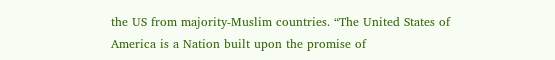the US from majority-Muslim countries. “The United States of America is a Nation built upon the promise of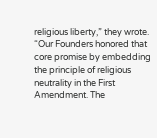religious liberty,” they wrote. “Our Founders honored that core promise by embedding the principle of religious neutrality in the First Amendment. The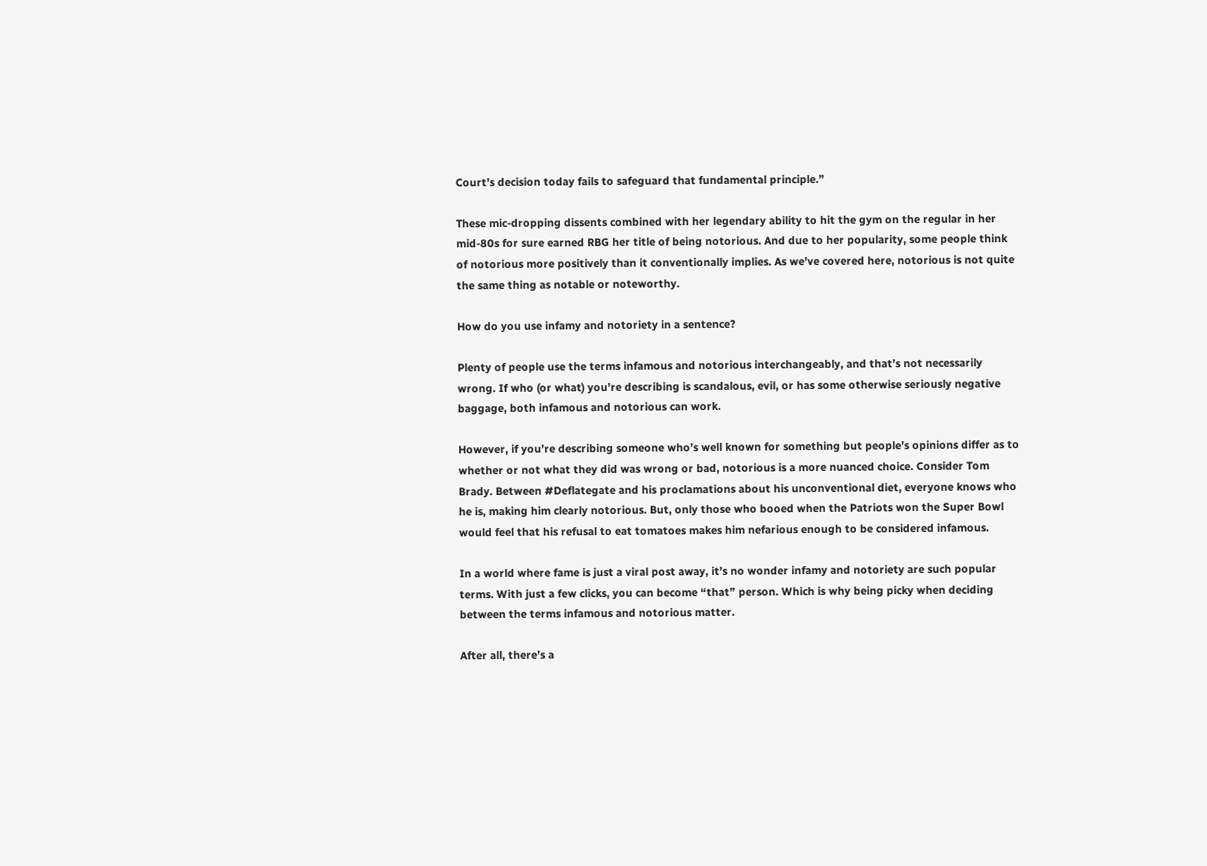Court’s decision today fails to safeguard that fundamental principle.”

These mic-dropping dissents combined with her legendary ability to hit the gym on the regular in her mid-80s for sure earned RBG her title of being notorious. And due to her popularity, some people think of notorious more positively than it conventionally implies. As we’ve covered here, notorious is not quite the same thing as notable or noteworthy.

How do you use infamy and notoriety in a sentence?

Plenty of people use the terms infamous and notorious interchangeably, and that’s not necessarily wrong. If who (or what) you’re describing is scandalous, evil, or has some otherwise seriously negative baggage, both infamous and notorious can work.

However, if you’re describing someone who’s well known for something but people’s opinions differ as to whether or not what they did was wrong or bad, notorious is a more nuanced choice. Consider Tom Brady. Between #Deflategate and his proclamations about his unconventional diet, everyone knows who he is, making him clearly notorious. But, only those who booed when the Patriots won the Super Bowl would feel that his refusal to eat tomatoes makes him nefarious enough to be considered infamous.

In a world where fame is just a viral post away, it’s no wonder infamy and notoriety are such popular terms. With just a few clicks, you can become “that” person. Which is why being picky when deciding between the terms infamous and notorious matter.

After all, there’s a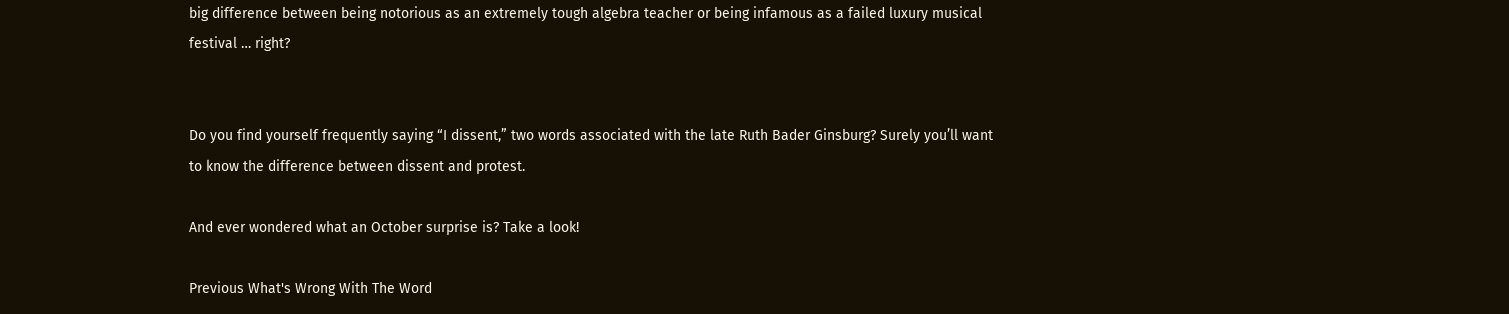big difference between being notorious as an extremely tough algebra teacher or being infamous as a failed luxury musical festival … right?


Do you find yourself frequently saying “I dissent,” two words associated with the late Ruth Bader Ginsburg? Surely you’ll want to know the difference between dissent and protest.

And ever wondered what an October surprise is? Take a look!

Previous What's Wrong With The Word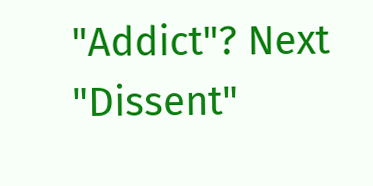"Addict"? Next "Dissent"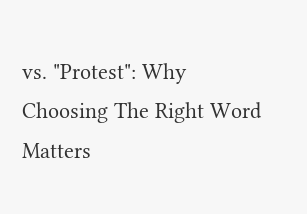vs. "Protest": Why Choosing The Right Word Matters